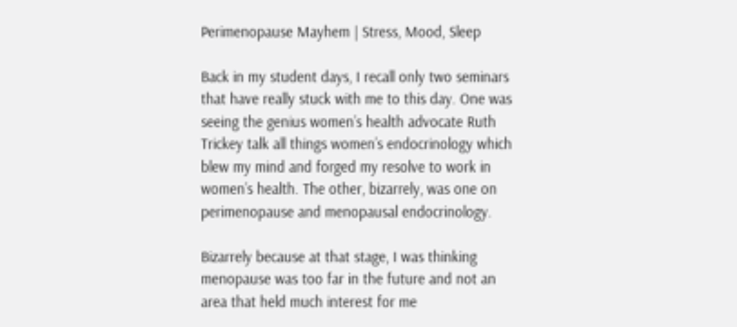Perimenopause Mayhem | Stress, Mood, Sleep

Back in my student days, I recall only two seminars that have really stuck with me to this day. One was seeing the genius women’s health advocate Ruth Trickey talk all things women’s endocrinology which blew my mind and forged my resolve to work in women’s health. The other, bizarrely, was one on perimenopause and menopausal endocrinology.

Bizarrely because at that stage, I was thinking menopause was too far in the future and not an area that held much interest for me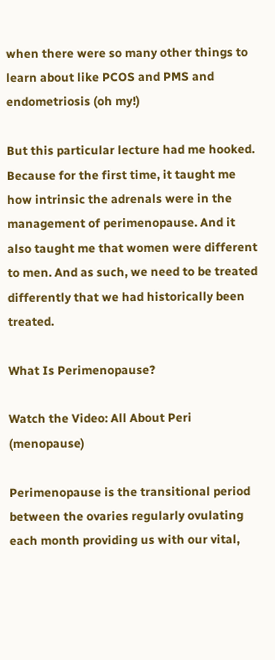when there were so many other things to learn about like PCOS and PMS and endometriosis (oh my!)

But this particular lecture had me hooked. Because for the first time, it taught me how intrinsic the adrenals were in the management of perimenopause. And it also taught me that women were different to men. And as such, we need to be treated differently that we had historically been treated.

What Is Perimenopause?

Watch the Video: All About Peri (menopause)

Perimenopause is the transitional period between the ovaries regularly ovulating each month providing us with our vital,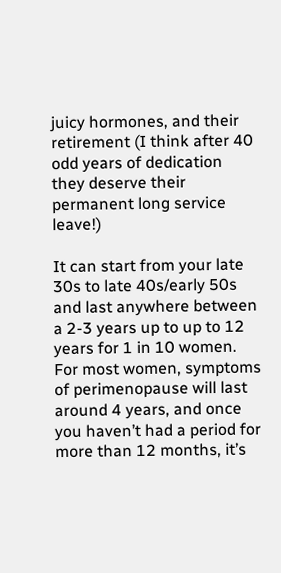juicy hormones, and their retirement (I think after 40 odd years of dedication they deserve their permanent long service leave!)

It can start from your late 30s to late 40s/early 50s and last anywhere between a 2-3 years up to up to 12 years for 1 in 10 women. For most women, symptoms of perimenopause will last around 4 years, and once you haven’t had a period for more than 12 months, it’s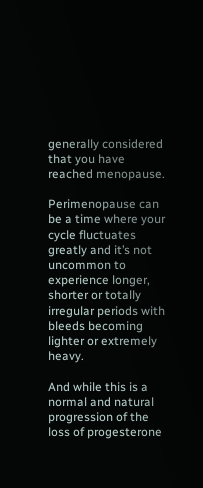generally considered that you have reached menopause.

Perimenopause can be a time where your cycle fluctuates greatly and it’s not uncommon to experience longer, shorter or totally irregular periods with bleeds becoming lighter or extremely heavy.

And while this is a normal and natural progression of the loss of progesterone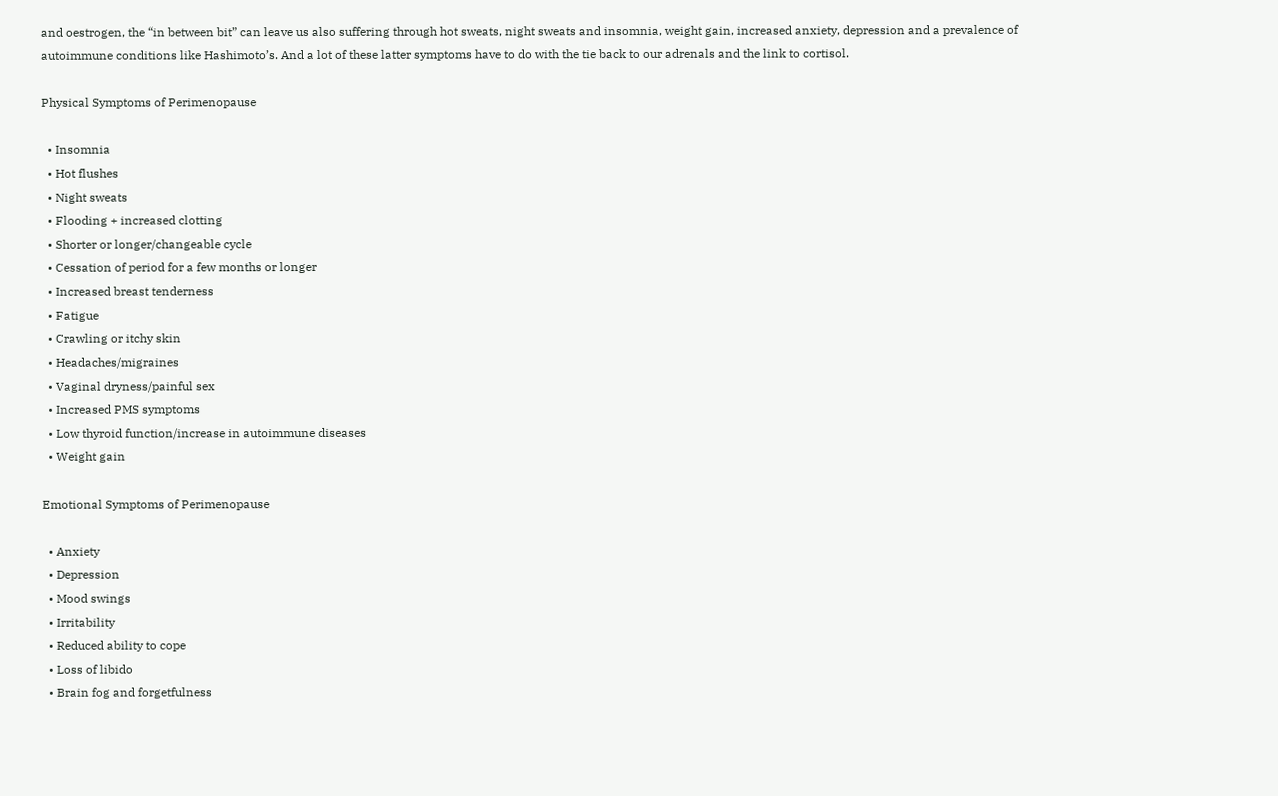and oestrogen, the “in between bit” can leave us also suffering through hot sweats, night sweats and insomnia, weight gain, increased anxiety, depression and a prevalence of autoimmune conditions like Hashimoto’s. And a lot of these latter symptoms have to do with the tie back to our adrenals and the link to cortisol.

Physical Symptoms of Perimenopause

  • Insomnia
  • Hot flushes
  • Night sweats
  • Flooding + increased clotting
  • Shorter or longer/changeable cycle
  • Cessation of period for a few months or longer
  • Increased breast tenderness
  • Fatigue
  • Crawling or itchy skin
  • Headaches/migraines
  • Vaginal dryness/painful sex
  • Increased PMS symptoms
  • Low thyroid function/increase in autoimmune diseases
  • Weight gain

Emotional Symptoms of Perimenopause

  • Anxiety
  • Depression
  • Mood swings
  • Irritability
  • Reduced ability to cope
  • Loss of libido
  • Brain fog and forgetfulness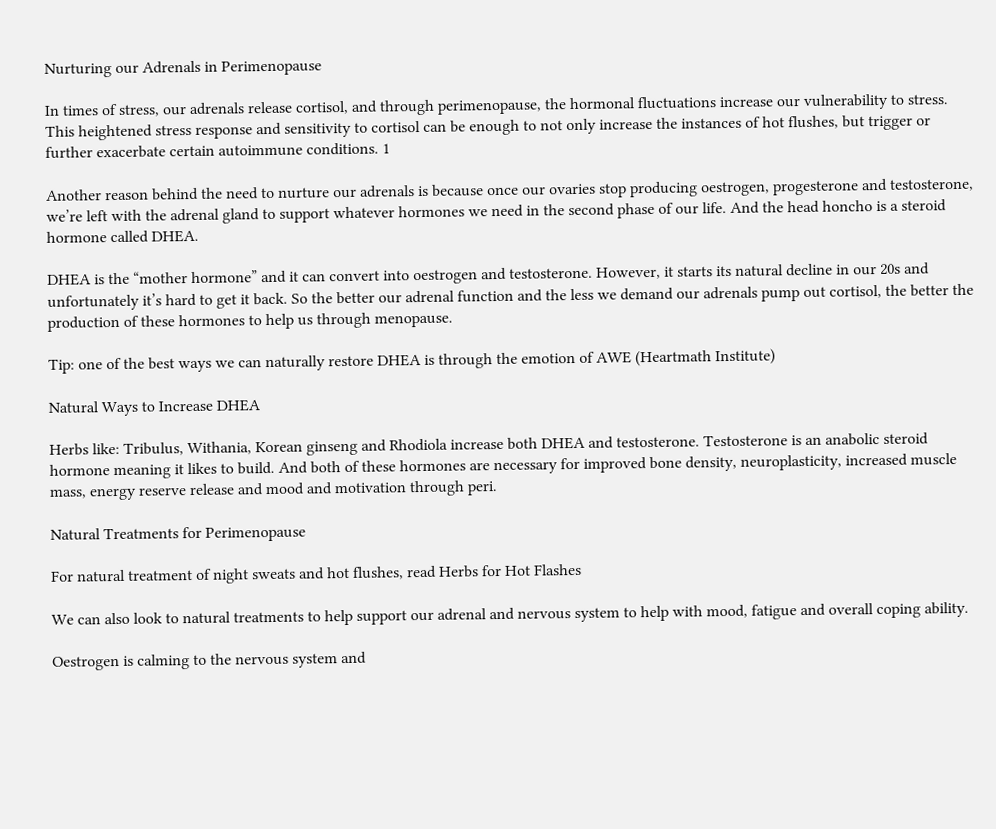Nurturing our Adrenals in Perimenopause

In times of stress, our adrenals release cortisol, and through perimenopause, the hormonal fluctuations increase our vulnerability to stress. This heightened stress response and sensitivity to cortisol can be enough to not only increase the instances of hot flushes, but trigger or further exacerbate certain autoimmune conditions. 1

Another reason behind the need to nurture our adrenals is because once our ovaries stop producing oestrogen, progesterone and testosterone, we’re left with the adrenal gland to support whatever hormones we need in the second phase of our life. And the head honcho is a steroid hormone called DHEA.

DHEA is the “mother hormone” and it can convert into oestrogen and testosterone. However, it starts its natural decline in our 20s and unfortunately it’s hard to get it back. So the better our adrenal function and the less we demand our adrenals pump out cortisol, the better the production of these hormones to help us through menopause.

Tip: one of the best ways we can naturally restore DHEA is through the emotion of AWE (Heartmath Institute)

Natural Ways to Increase DHEA

Herbs like: Tribulus, Withania, Korean ginseng and Rhodiola increase both DHEA and testosterone. Testosterone is an anabolic steroid hormone meaning it likes to build. And both of these hormones are necessary for improved bone density, neuroplasticity, increased muscle mass, energy reserve release and mood and motivation through peri.

Natural Treatments for Perimenopause

For natural treatment of night sweats and hot flushes, read Herbs for Hot Flashes

We can also look to natural treatments to help support our adrenal and nervous system to help with mood, fatigue and overall coping ability.

Oestrogen is calming to the nervous system and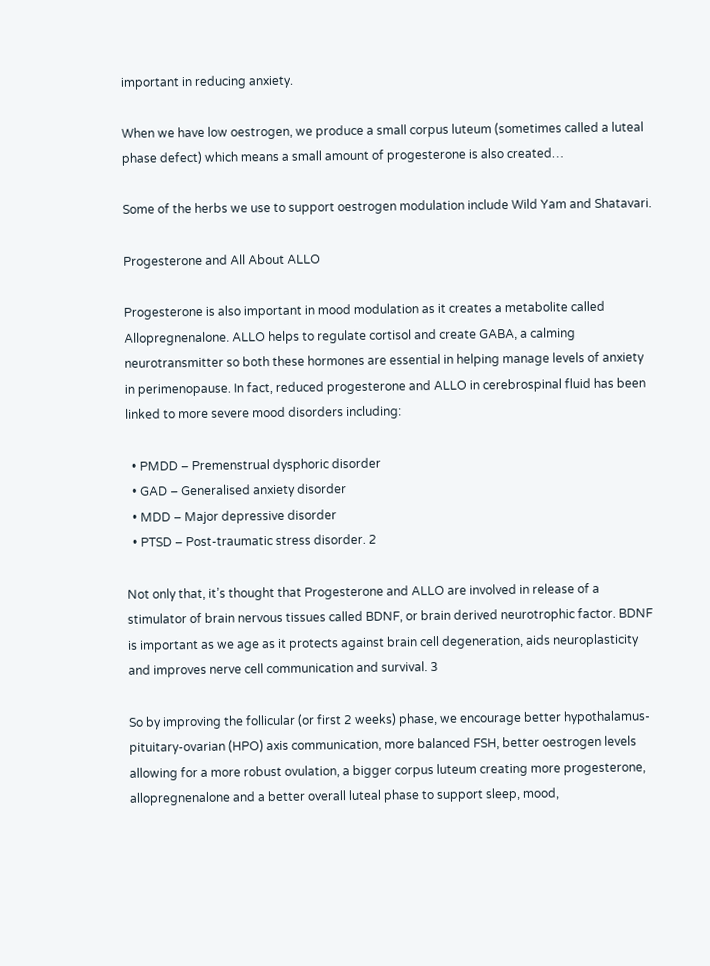important in reducing anxiety.

When we have low oestrogen, we produce a small corpus luteum (sometimes called a luteal phase defect) which means a small amount of progesterone is also created…

Some of the herbs we use to support oestrogen modulation include Wild Yam and Shatavari.

Progesterone and All About ALLO

Progesterone is also important in mood modulation as it creates a metabolite called Allopregnenalone. ALLO helps to regulate cortisol and create GABA, a calming neurotransmitter so both these hormones are essential in helping manage levels of anxiety in perimenopause. In fact, reduced progesterone and ALLO in cerebrospinal fluid has been linked to more severe mood disorders including:

  • PMDD – Premenstrual dysphoric disorder
  • GAD – Generalised anxiety disorder
  • MDD – Major depressive disorder
  • PTSD – Post-traumatic stress disorder. 2

Not only that, it’s thought that Progesterone and ALLO are involved in release of a stimulator of brain nervous tissues called BDNF, or brain derived neurotrophic factor. BDNF is important as we age as it protects against brain cell degeneration, aids neuroplasticity and improves nerve cell communication and survival. 3

So by improving the follicular (or first 2 weeks) phase, we encourage better hypothalamus-pituitary-ovarian (HPO) axis communication, more balanced FSH, better oestrogen levels allowing for a more robust ovulation, a bigger corpus luteum creating more progesterone, allopregnenalone and a better overall luteal phase to support sleep, mood,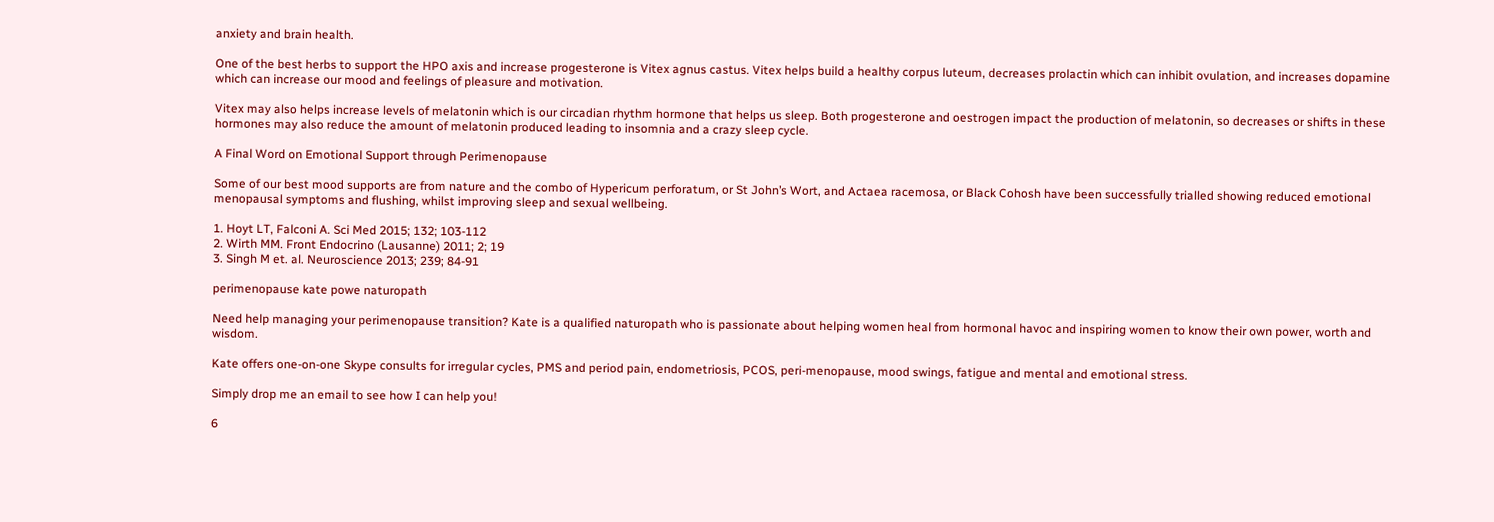anxiety and brain health.

One of the best herbs to support the HPO axis and increase progesterone is Vitex agnus castus. Vitex helps build a healthy corpus luteum, decreases prolactin which can inhibit ovulation, and increases dopamine which can increase our mood and feelings of pleasure and motivation.

Vitex may also helps increase levels of melatonin which is our circadian rhythm hormone that helps us sleep. Both progesterone and oestrogen impact the production of melatonin, so decreases or shifts in these hormones may also reduce the amount of melatonin produced leading to insomnia and a crazy sleep cycle.

A Final Word on Emotional Support through Perimenopause

Some of our best mood supports are from nature and the combo of Hypericum perforatum, or St John’s Wort, and Actaea racemosa, or Black Cohosh have been successfully trialled showing reduced emotional menopausal symptoms and flushing, whilst improving sleep and sexual wellbeing.

1. Hoyt LT, Falconi A. Sci Med 2015; 132; 103-112
2. Wirth MM. Front Endocrino (Lausanne) 2011; 2; 19
3. Singh M et. al. Neuroscience 2013; 239; 84-91

perimenopause kate powe naturopath

Need help managing your perimenopause transition? Kate is a qualified naturopath who is passionate about helping women heal from hormonal havoc and inspiring women to know their own power, worth and wisdom.

Kate offers one-on-one Skype consults for irregular cycles, PMS and period pain, endometriosis, PCOS, peri-menopause, mood swings, fatigue and mental and emotional stress.

Simply drop me an email to see how I can help you!

6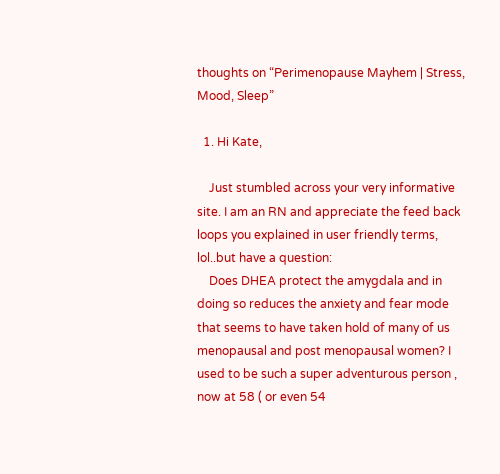thoughts on “Perimenopause Mayhem | Stress, Mood, Sleep”

  1. Hi Kate,

    Just stumbled across your very informative site. I am an RN and appreciate the feed back loops you explained in user friendly terms, lol..but have a question:
    Does DHEA protect the amygdala and in doing so reduces the anxiety and fear mode that seems to have taken hold of many of us menopausal and post menopausal women? I used to be such a super adventurous person , now at 58 ( or even 54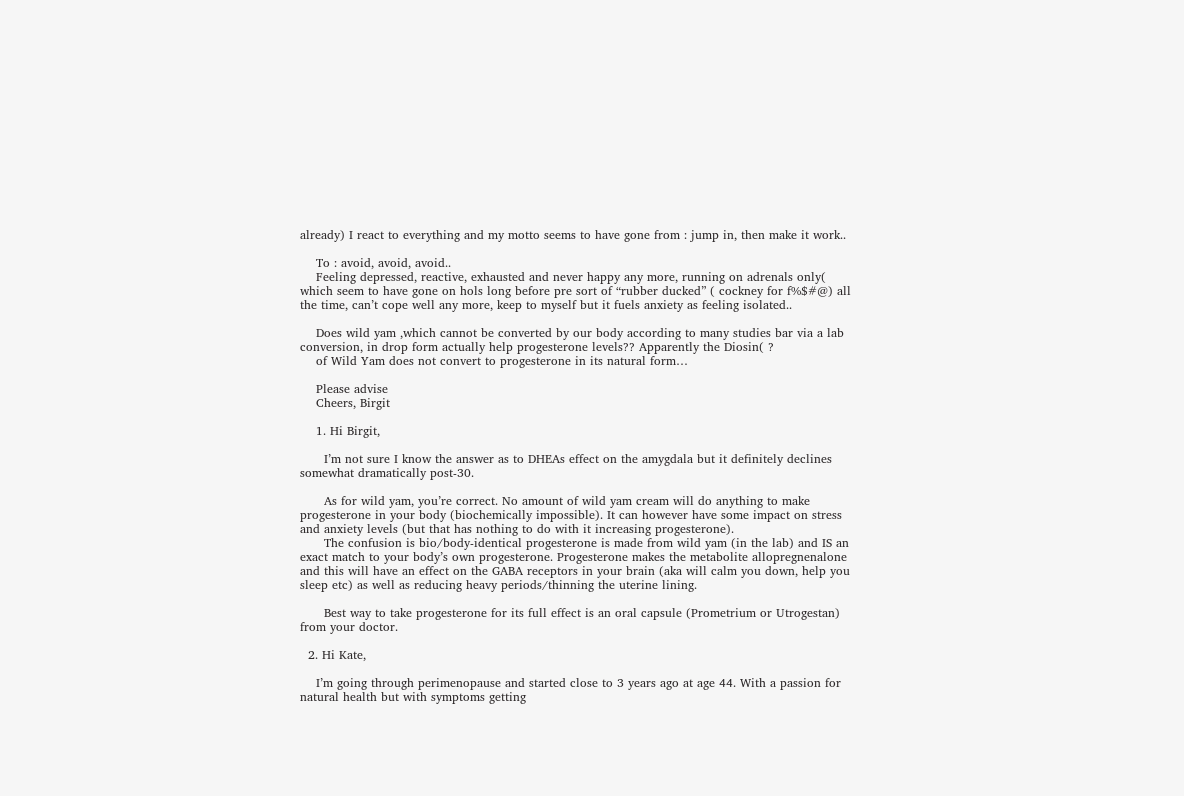already) I react to everything and my motto seems to have gone from : jump in, then make it work..

    To : avoid, avoid, avoid..
    Feeling depressed, reactive, exhausted and never happy any more, running on adrenals only( which seem to have gone on hols long before pre sort of “rubber ducked” ( cockney for f%$#@) all the time, can’t cope well any more, keep to myself but it fuels anxiety as feeling isolated..

    Does wild yam ,which cannot be converted by our body according to many studies bar via a lab conversion, in drop form actually help progesterone levels?? Apparently the Diosin( ?
    of Wild Yam does not convert to progesterone in its natural form…

    Please advise
    Cheers, Birgit

    1. Hi Birgit,

      I’m not sure I know the answer as to DHEAs effect on the amygdala but it definitely declines somewhat dramatically post-30.

      As for wild yam, you’re correct. No amount of wild yam cream will do anything to make progesterone in your body (biochemically impossible). It can however have some impact on stress and anxiety levels (but that has nothing to do with it increasing progesterone).
      The confusion is bio/body-identical progesterone is made from wild yam (in the lab) and IS an exact match to your body’s own progesterone. Progesterone makes the metabolite allopregnenalone and this will have an effect on the GABA receptors in your brain (aka will calm you down, help you sleep etc) as well as reducing heavy periods/thinning the uterine lining.

      Best way to take progesterone for its full effect is an oral capsule (Prometrium or Utrogestan) from your doctor.

  2. Hi Kate,

    I’m going through perimenopause and started close to 3 years ago at age 44. With a passion for natural health but with symptoms getting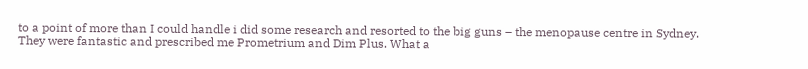to a point of more than I could handle i did some research and resorted to the big guns – the menopause centre in Sydney. They were fantastic and prescribed me Prometrium and Dim Plus. What a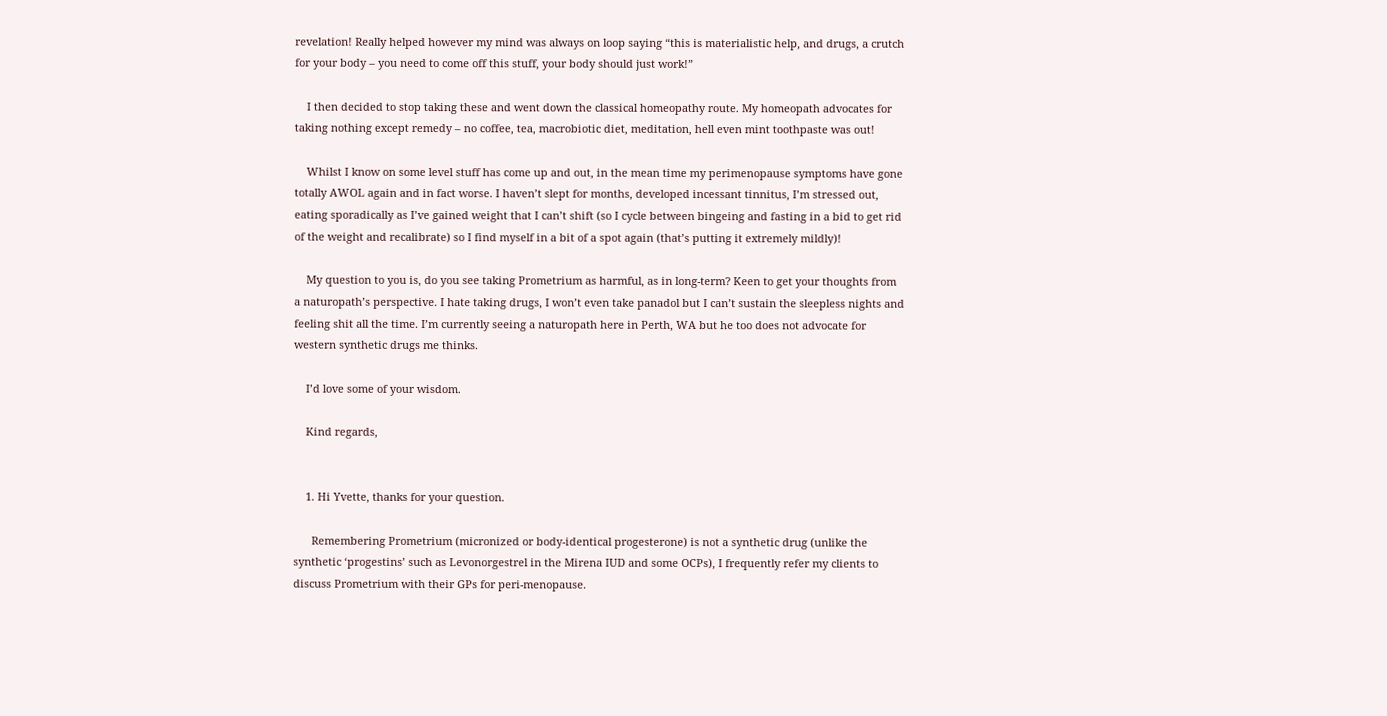revelation! Really helped however my mind was always on loop saying “this is materialistic help, and drugs, a crutch for your body – you need to come off this stuff, your body should just work!”

    I then decided to stop taking these and went down the classical homeopathy route. My homeopath advocates for taking nothing except remedy – no coffee, tea, macrobiotic diet, meditation, hell even mint toothpaste was out!

    Whilst I know on some level stuff has come up and out, in the mean time my perimenopause symptoms have gone totally AWOL again and in fact worse. I haven’t slept for months, developed incessant tinnitus, I’m stressed out, eating sporadically as I’ve gained weight that I can’t shift (so I cycle between bingeing and fasting in a bid to get rid of the weight and recalibrate) so I find myself in a bit of a spot again (that’s putting it extremely mildly)!

    My question to you is, do you see taking Prometrium as harmful, as in long-term? Keen to get your thoughts from a naturopath’s perspective. I hate taking drugs, I won’t even take panadol but I can’t sustain the sleepless nights and feeling shit all the time. I’m currently seeing a naturopath here in Perth, WA but he too does not advocate for western synthetic drugs me thinks.

    I’d love some of your wisdom.

    Kind regards,


    1. Hi Yvette, thanks for your question.

      Remembering Prometrium (micronized or body-identical progesterone) is not a synthetic drug (unlike the synthetic ‘progestins’ such as Levonorgestrel in the Mirena IUD and some OCPs), I frequently refer my clients to discuss Prometrium with their GPs for peri-menopause.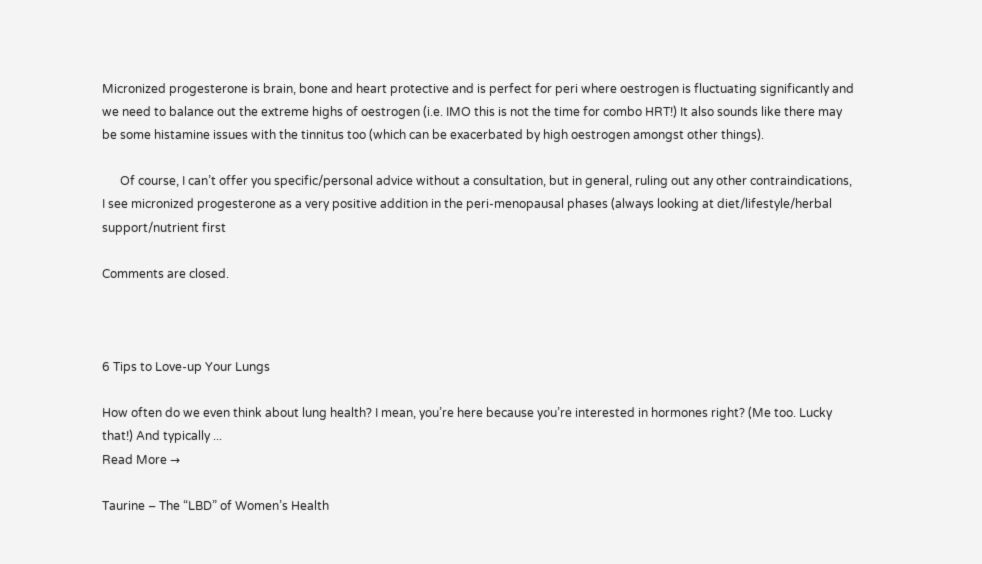Micronized progesterone is brain, bone and heart protective and is perfect for peri where oestrogen is fluctuating significantly and we need to balance out the extreme highs of oestrogen (i.e. IMO this is not the time for combo HRT!) It also sounds like there may be some histamine issues with the tinnitus too (which can be exacerbated by high oestrogen amongst other things).

      Of course, I can’t offer you specific/personal advice without a consultation, but in general, ruling out any other contraindications, I see micronized progesterone as a very positive addition in the peri-menopausal phases (always looking at diet/lifestyle/herbal support/nutrient first

Comments are closed.



6 Tips to Love-up Your Lungs

How often do we even think about lung health? I mean, you’re here because you’re interested in hormones right? (Me too. Lucky that!) And typically ...
Read More →

Taurine – The “LBD” of Women’s Health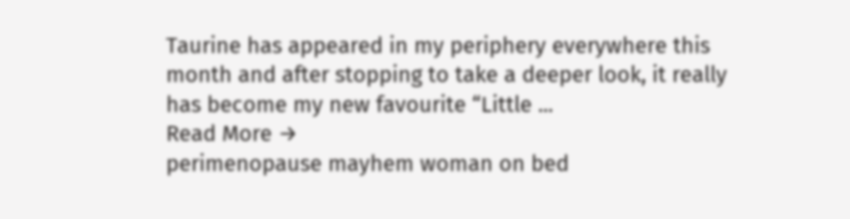Taurine has appeared in my periphery everywhere this month and after stopping to take a deeper look, it really has become my new favourite “Little ...
Read More →
perimenopause mayhem woman on bed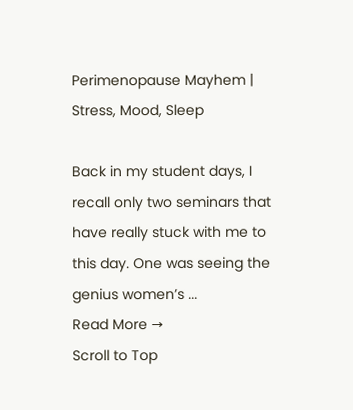Perimenopause Mayhem | Stress, Mood, Sleep

Back in my student days, I recall only two seminars that have really stuck with me to this day. One was seeing the genius women’s ...
Read More →
Scroll to Top